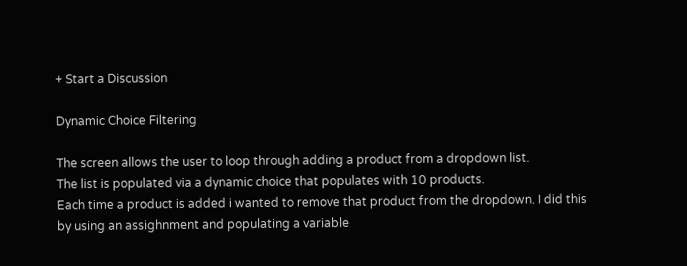+ Start a Discussion

Dynamic Choice Filtering

The screen allows the user to loop through adding a product from a dropdown list.
The list is populated via a dynamic choice that populates with 10 products.
Each time a product is added i wanted to remove that product from the dropdown. I did this by using an assighnment and populating a variable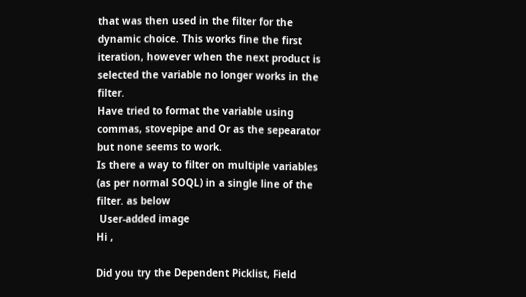that was then used in the filter for the dynamic choice. This works fine the first iteration, however when the next product is selected the variable no longer works in the filter.
Have tried to format the variable using commas, stovepipe and Or as the sepearator but none seems to work.
Is there a way to filter on multiple variables (as per normal SOQL) in a single line of the filter. as below
 User-added image
Hi ,

Did you try the Dependent Picklist, Field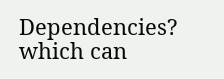Dependencies? which can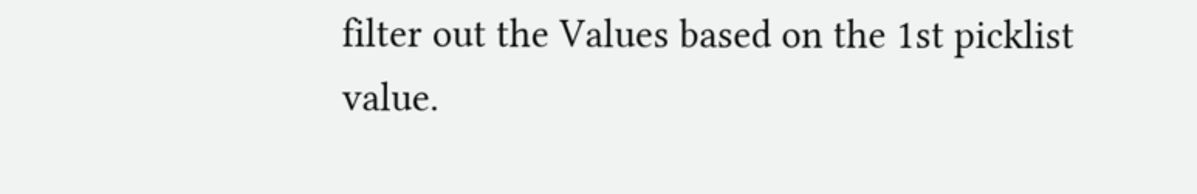filter out the Values based on the 1st picklist value.